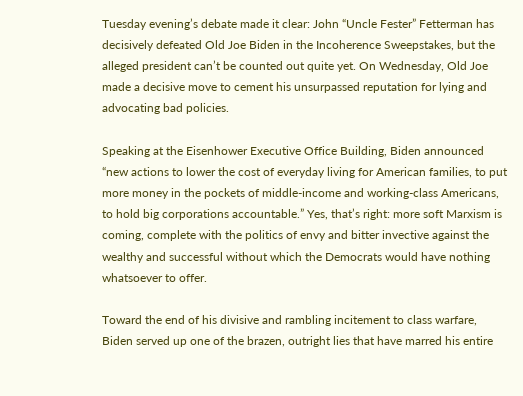Tuesday evening’s debate made it clear: John “Uncle Fester” Fetterman has decisively defeated Old Joe Biden in the Incoherence Sweepstakes, but the alleged president can’t be counted out quite yet. On Wednesday, Old Joe made a decisive move to cement his unsurpassed reputation for lying and advocating bad policies.

Speaking at the Eisenhower Executive Office Building, Biden announced “new actions to lower the cost of everyday living for American families, to put more money in the pockets of middle-income and working-class Americans, to hold big corporations accountable.” Yes, that’s right: more soft Marxism is coming, complete with the politics of envy and bitter invective against the wealthy and successful without which the Democrats would have nothing whatsoever to offer.

Toward the end of his divisive and rambling incitement to class warfare, Biden served up one of the brazen, outright lies that have marred his entire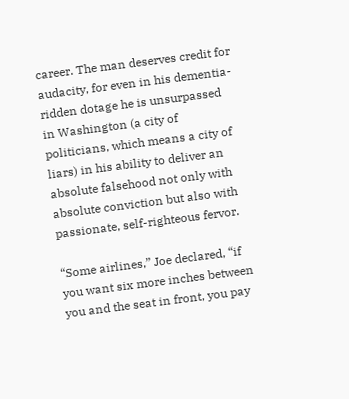career. The man deserves credit for audacity, for even in his dementia-ridden dotage he is unsurpassed in Washington (a city of politicians, which means a city of liars) in his ability to deliver an absolute falsehood not only with absolute conviction but also with passionate, self-righteous fervor.

“Some airlines,” Joe declared, “if you want six more inches between you and the seat in front, you pay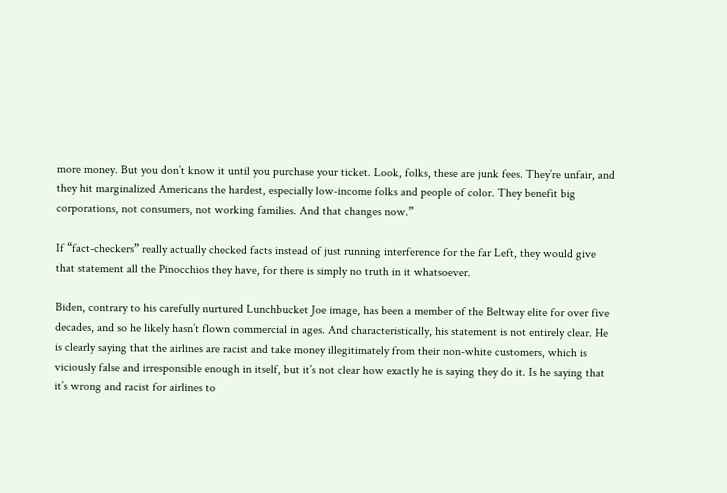more money. But you don’t know it until you purchase your ticket. Look, folks, these are junk fees. They’re unfair, and they hit marginalized Americans the hardest, especially low-income folks and people of color. They benefit big corporations, not consumers, not working families. And that changes now.”

If “fact-checkers” really actually checked facts instead of just running interference for the far Left, they would give that statement all the Pinocchios they have, for there is simply no truth in it whatsoever.

Biden, contrary to his carefully nurtured Lunchbucket Joe image, has been a member of the Beltway elite for over five decades, and so he likely hasn’t flown commercial in ages. And characteristically, his statement is not entirely clear. He is clearly saying that the airlines are racist and take money illegitimately from their non-white customers, which is viciously false and irresponsible enough in itself, but it’s not clear how exactly he is saying they do it. Is he saying that it’s wrong and racist for airlines to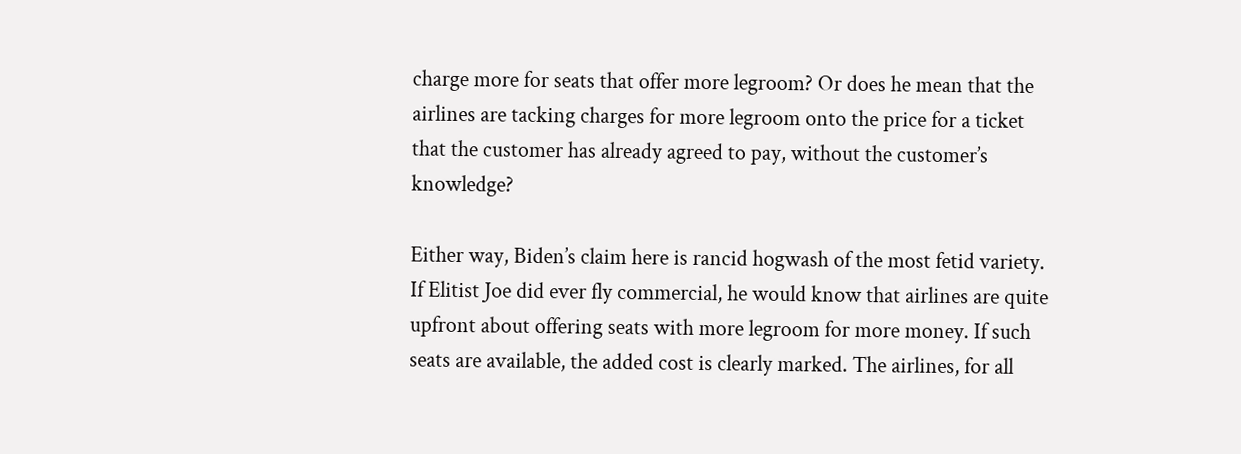charge more for seats that offer more legroom? Or does he mean that the airlines are tacking charges for more legroom onto the price for a ticket that the customer has already agreed to pay, without the customer’s knowledge?

Either way, Biden’s claim here is rancid hogwash of the most fetid variety. If Elitist Joe did ever fly commercial, he would know that airlines are quite upfront about offering seats with more legroom for more money. If such seats are available, the added cost is clearly marked. The airlines, for all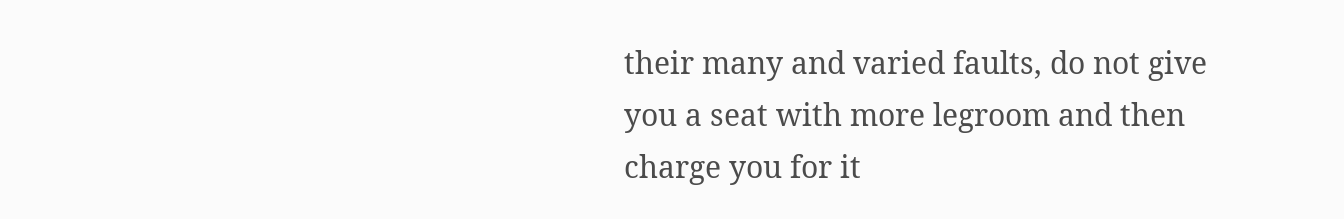their many and varied faults, do not give you a seat with more legroom and then charge you for it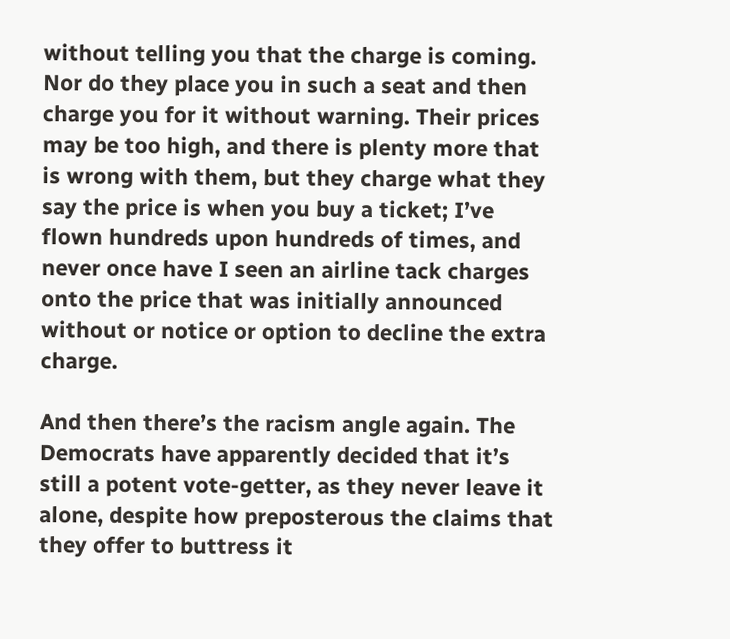without telling you that the charge is coming. Nor do they place you in such a seat and then charge you for it without warning. Their prices may be too high, and there is plenty more that is wrong with them, but they charge what they say the price is when you buy a ticket; I’ve flown hundreds upon hundreds of times, and never once have I seen an airline tack charges onto the price that was initially announced without or notice or option to decline the extra charge.

And then there’s the racism angle again. The Democrats have apparently decided that it’s still a potent vote-getter, as they never leave it alone, despite how preposterous the claims that they offer to buttress it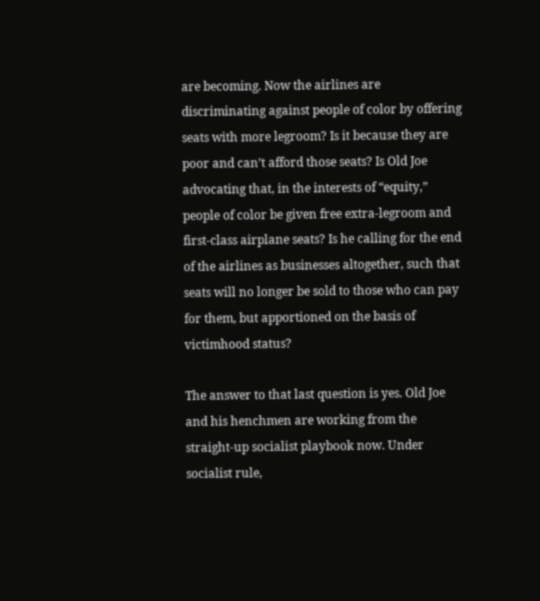are becoming. Now the airlines are discriminating against people of color by offering seats with more legroom? Is it because they are poor and can’t afford those seats? Is Old Joe advocating that, in the interests of “equity,” people of color be given free extra-legroom and first-class airplane seats? Is he calling for the end of the airlines as businesses altogether, such that seats will no longer be sold to those who can pay for them, but apportioned on the basis of victimhood status?

The answer to that last question is yes. Old Joe and his henchmen are working from the straight-up socialist playbook now. Under socialist rule,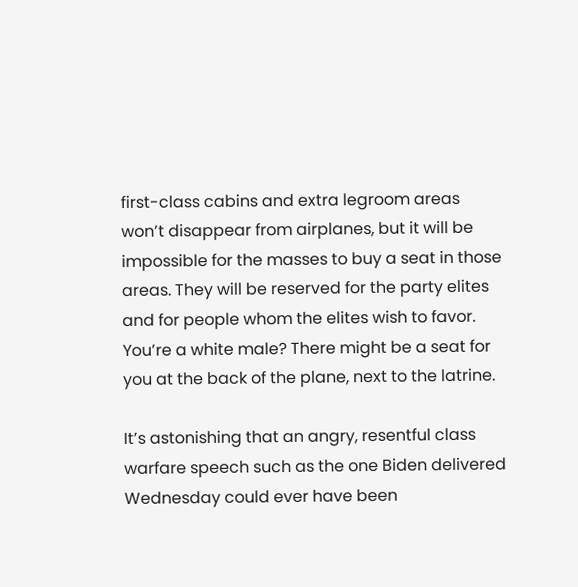first-class cabins and extra legroom areas won’t disappear from airplanes, but it will be impossible for the masses to buy a seat in those areas. They will be reserved for the party elites and for people whom the elites wish to favor. You’re a white male? There might be a seat for you at the back of the plane, next to the latrine.

It’s astonishing that an angry, resentful class warfare speech such as the one Biden delivered Wednesday could ever have been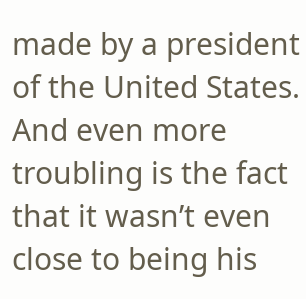made by a president of the United States. And even more troubling is the fact that it wasn’t even close to being his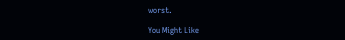worst.

You Might Like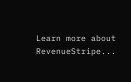Learn more about RevenueStripe...